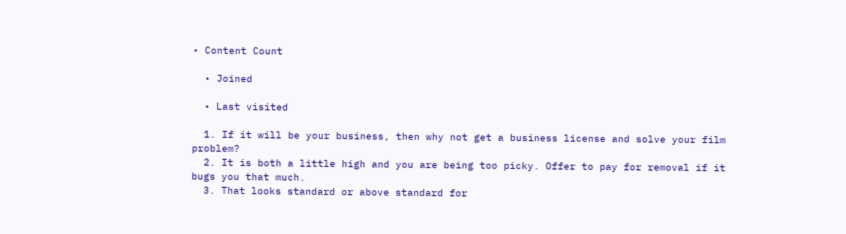• Content Count

  • Joined

  • Last visited

  1. If it will be your business, then why not get a business license and solve your film problem?
  2. It is both a little high and you are being too picky. Offer to pay for removal if it bugs you that much.
  3. That looks standard or above standard for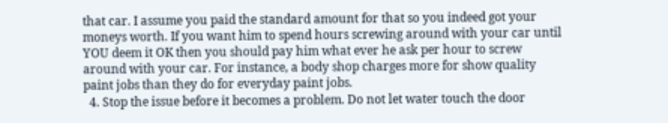that car. I assume you paid the standard amount for that so you indeed got your moneys worth. If you want him to spend hours screwing around with your car until YOU deem it OK then you should pay him what ever he ask per hour to screw around with your car. For instance, a body shop charges more for show quality paint jobs than they do for everyday paint jobs.
  4. Stop the issue before it becomes a problem. Do not let water touch the door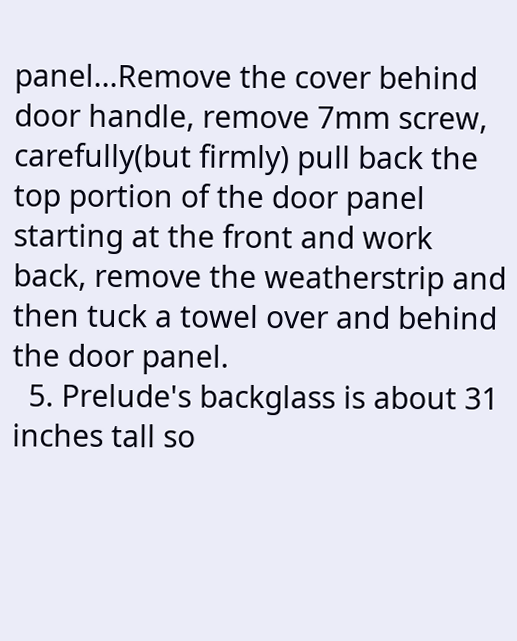panel...Remove the cover behind door handle, remove 7mm screw, carefully(but firmly) pull back the top portion of the door panel starting at the front and work back, remove the weatherstrip and then tuck a towel over and behind the door panel.
  5. Prelude's backglass is about 31 inches tall so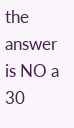the answer is NO a 30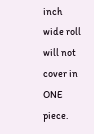inch wide roll will not cover in ONE piece.